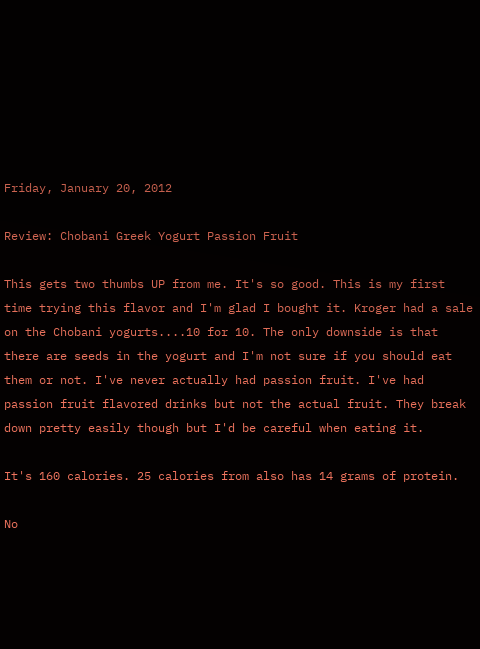Friday, January 20, 2012

Review: Chobani Greek Yogurt Passion Fruit

This gets two thumbs UP from me. It's so good. This is my first time trying this flavor and I'm glad I bought it. Kroger had a sale on the Chobani yogurts....10 for 10. The only downside is that there are seeds in the yogurt and I'm not sure if you should eat them or not. I've never actually had passion fruit. I've had passion fruit flavored drinks but not the actual fruit. They break down pretty easily though but I'd be careful when eating it.

It's 160 calories. 25 calories from also has 14 grams of protein.

No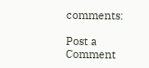comments:

Post a Comment